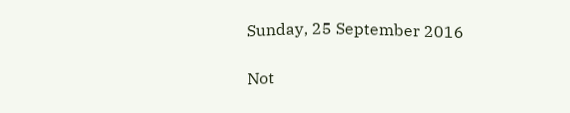Sunday, 25 September 2016

Not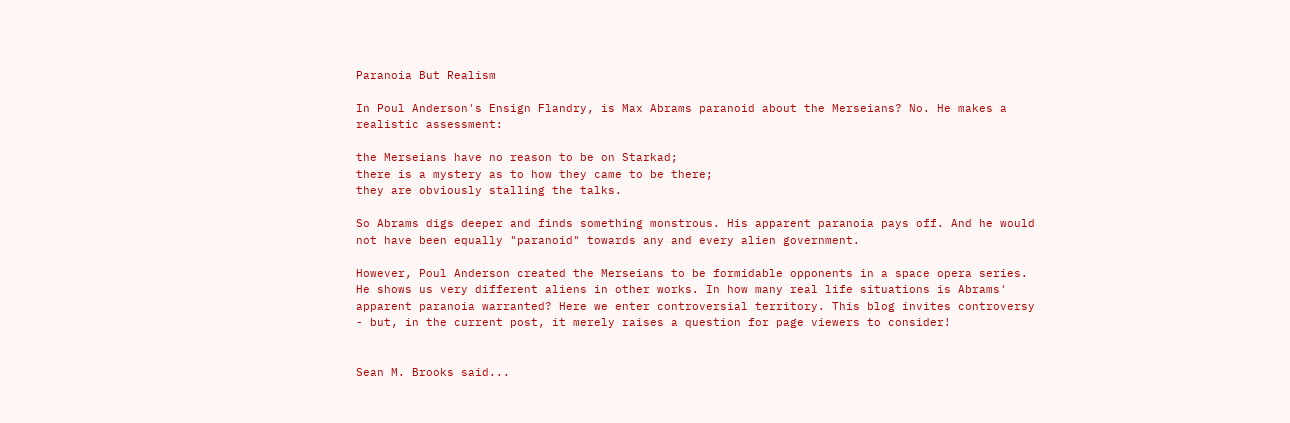Paranoia But Realism

In Poul Anderson's Ensign Flandry, is Max Abrams paranoid about the Merseians? No. He makes a realistic assessment:

the Merseians have no reason to be on Starkad;
there is a mystery as to how they came to be there;
they are obviously stalling the talks.

So Abrams digs deeper and finds something monstrous. His apparent paranoia pays off. And he would not have been equally "paranoid" towards any and every alien government.

However, Poul Anderson created the Merseians to be formidable opponents in a space opera series. He shows us very different aliens in other works. In how many real life situations is Abrams' apparent paranoia warranted? Here we enter controversial territory. This blog invites controversy - but, in the current post, it merely raises a question for page viewers to consider!


Sean M. Brooks said...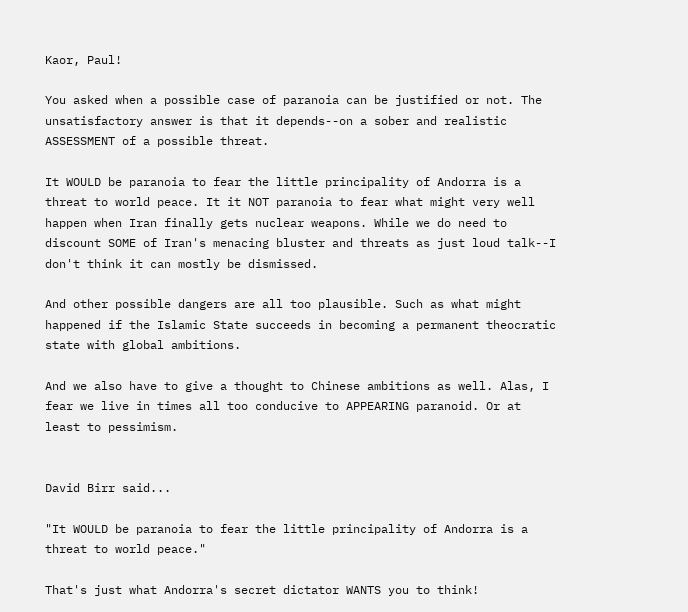Kaor, Paul!

You asked when a possible case of paranoia can be justified or not. The unsatisfactory answer is that it depends--on a sober and realistic ASSESSMENT of a possible threat.

It WOULD be paranoia to fear the little principality of Andorra is a threat to world peace. It it NOT paranoia to fear what might very well happen when Iran finally gets nuclear weapons. While we do need to discount SOME of Iran's menacing bluster and threats as just loud talk--I don't think it can mostly be dismissed.

And other possible dangers are all too plausible. Such as what might happened if the Islamic State succeeds in becoming a permanent theocratic state with global ambitions.

And we also have to give a thought to Chinese ambitions as well. Alas, I fear we live in times all too conducive to APPEARING paranoid. Or at least to pessimism.


David Birr said...

"It WOULD be paranoia to fear the little principality of Andorra is a threat to world peace."

That's just what Andorra's secret dictator WANTS you to think!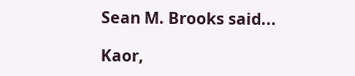Sean M. Brooks said...

Kaor,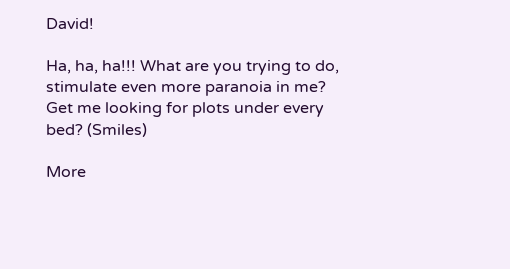David!

Ha, ha, ha!!! What are you trying to do, stimulate even more paranoia in me? Get me looking for plots under every bed? (Smiles)

More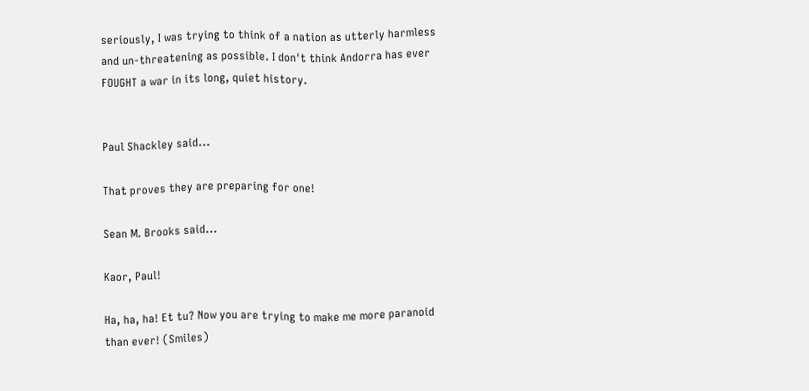seriously, I was trying to think of a nation as utterly harmless and un-threatening as possible. I don't think Andorra has ever FOUGHT a war in its long, quiet history.


Paul Shackley said...

That proves they are preparing for one!

Sean M. Brooks said...

Kaor, Paul!

Ha, ha, ha! Et tu? Now you are trying to make me more paranoid than ever! (Smiles)